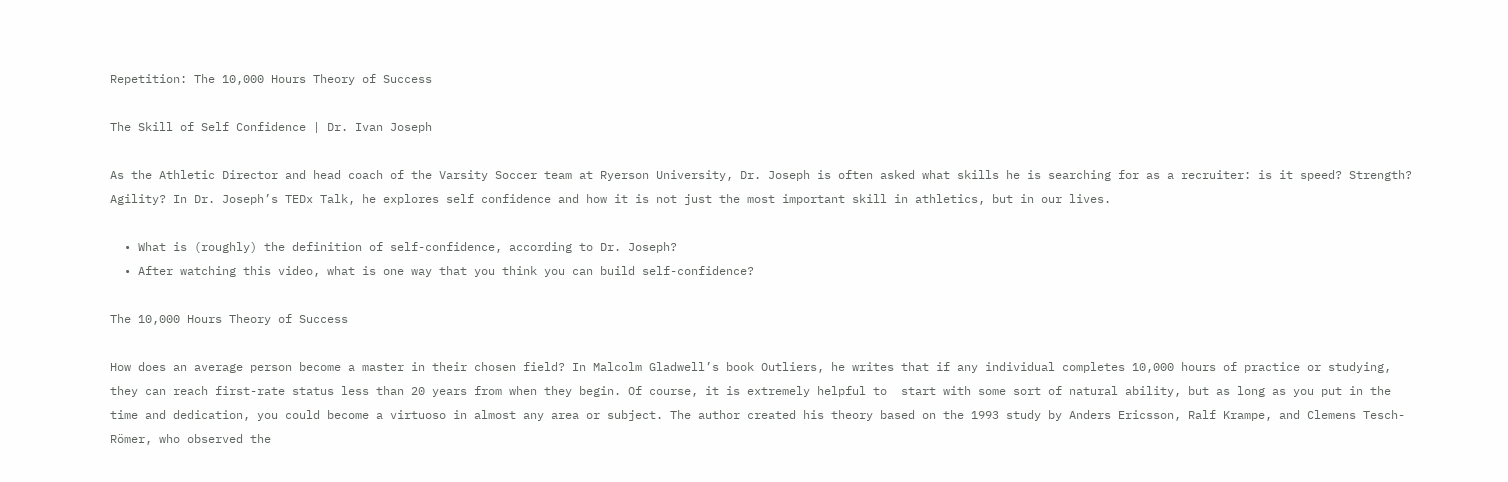Repetition: The 10,000 Hours Theory of Success

The Skill of Self Confidence | Dr. Ivan Joseph

As the Athletic Director and head coach of the Varsity Soccer team at Ryerson University, Dr. Joseph is often asked what skills he is searching for as a recruiter: is it speed? Strength? Agility? In Dr. Joseph’s TEDx Talk, he explores self confidence and how it is not just the most important skill in athletics, but in our lives.

  • What is (roughly) the definition of self-confidence, according to Dr. Joseph?
  • After watching this video, what is one way that you think you can build self-confidence?

The 10,000 Hours Theory of Success

How does an average person become a master in their chosen field? In Malcolm Gladwell’s book Outliers, he writes that if any individual completes 10,000 hours of practice or studying, they can reach first-rate status less than 20 years from when they begin. Of course, it is extremely helpful to  start with some sort of natural ability, but as long as you put in the time and dedication, you could become a virtuoso in almost any area or subject. The author created his theory based on the 1993 study by Anders Ericsson, Ralf Krampe, and Clemens Tesch-Römer, who observed the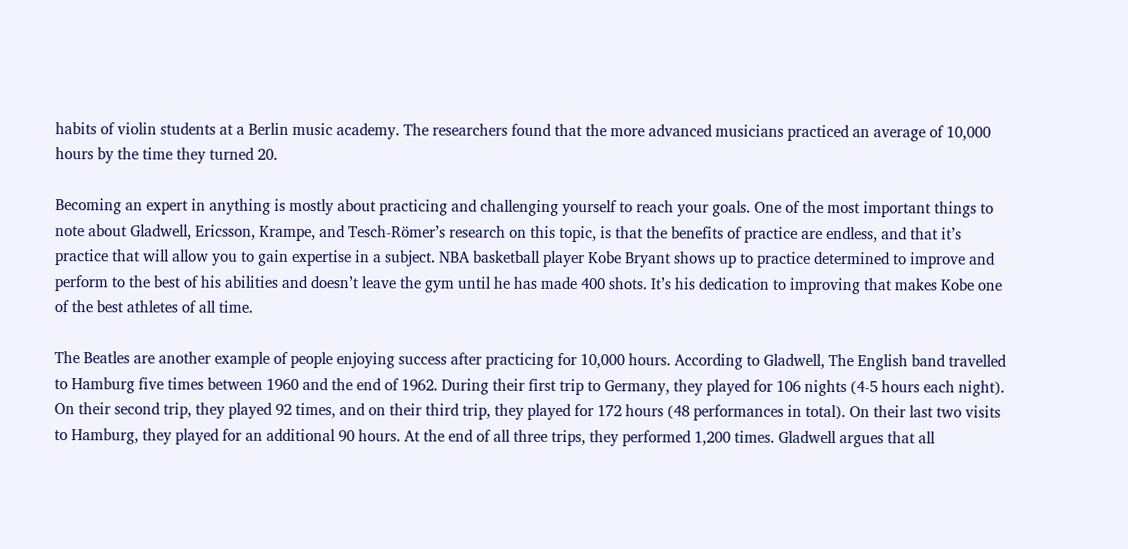habits of violin students at a Berlin music academy. The researchers found that the more advanced musicians practiced an average of 10,000 hours by the time they turned 20.

Becoming an expert in anything is mostly about practicing and challenging yourself to reach your goals. One of the most important things to note about Gladwell, Ericsson, Krampe, and Tesch-Römer’s research on this topic, is that the benefits of practice are endless, and that it’s practice that will allow you to gain expertise in a subject. NBA basketball player Kobe Bryant shows up to practice determined to improve and perform to the best of his abilities and doesn’t leave the gym until he has made 400 shots. It’s his dedication to improving that makes Kobe one of the best athletes of all time.

The Beatles are another example of people enjoying success after practicing for 10,000 hours. According to Gladwell, The English band travelled to Hamburg five times between 1960 and the end of 1962. During their first trip to Germany, they played for 106 nights (4-5 hours each night). On their second trip, they played 92 times, and on their third trip, they played for 172 hours (48 performances in total). On their last two visits to Hamburg, they played for an additional 90 hours. At the end of all three trips, they performed 1,200 times. Gladwell argues that all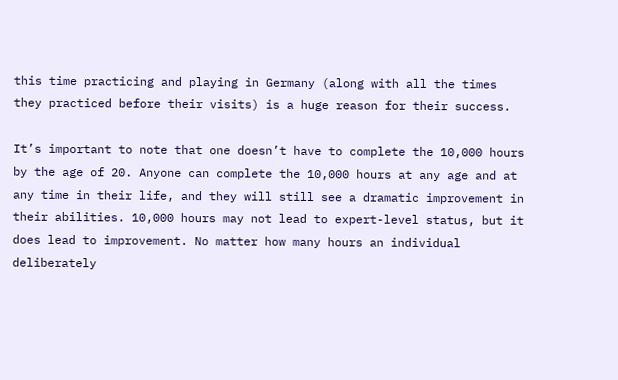this time practicing and playing in Germany (along with all the times they practiced before their visits) is a huge reason for their success.

It’s important to note that one doesn’t have to complete the 10,000 hours by the age of 20. Anyone can complete the 10,000 hours at any age and at any time in their life, and they will still see a dramatic improvement in their abilities. 10,000 hours may not lead to expert-level status, but it does lead to improvement. No matter how many hours an individual deliberately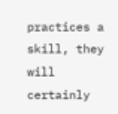practices a skill, they will certainly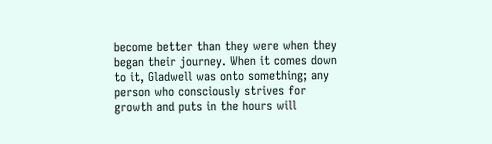become better than they were when they began their journey. When it comes down to it, Gladwell was onto something; any person who consciously strives for growth and puts in the hours will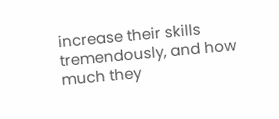increase their skills tremendously, and how much they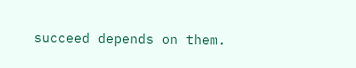succeed depends on them.